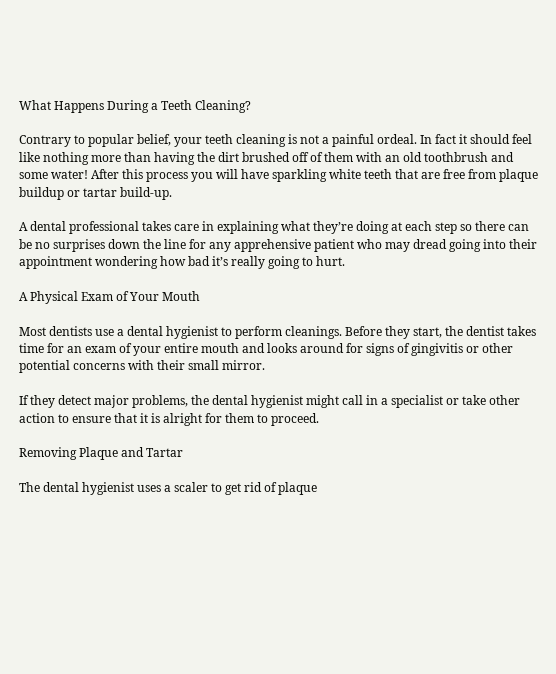What Happens During a Teeth Cleaning?

Contrary to popular belief, your teeth cleaning is not a painful ordeal. In fact it should feel like nothing more than having the dirt brushed off of them with an old toothbrush and some water! After this process you will have sparkling white teeth that are free from plaque buildup or tartar build-up.

A dental professional takes care in explaining what they’re doing at each step so there can be no surprises down the line for any apprehensive patient who may dread going into their appointment wondering how bad it’s really going to hurt.

A Physical Exam of Your Mouth

Most dentists use a dental hygienist to perform cleanings. Before they start, the dentist takes time for an exam of your entire mouth and looks around for signs of gingivitis or other potential concerns with their small mirror.

If they detect major problems, the dental hygienist might call in a specialist or take other action to ensure that it is alright for them to proceed.

Removing Plaque and Tartar

The dental hygienist uses a scaler to get rid of plaque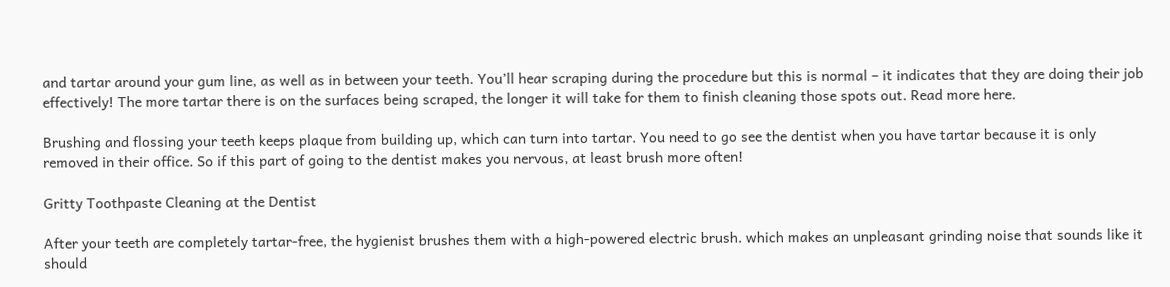and tartar around your gum line, as well as in between your teeth. You’ll hear scraping during the procedure but this is normal – it indicates that they are doing their job effectively! The more tartar there is on the surfaces being scraped, the longer it will take for them to finish cleaning those spots out. Read more here.

Brushing and flossing your teeth keeps plaque from building up, which can turn into tartar. You need to go see the dentist when you have tartar because it is only removed in their office. So if this part of going to the dentist makes you nervous, at least brush more often!

Gritty Toothpaste Cleaning at the Dentist

After your teeth are completely tartar-free, the hygienist brushes them with a high-powered electric brush. which makes an unpleasant grinding noise that sounds like it should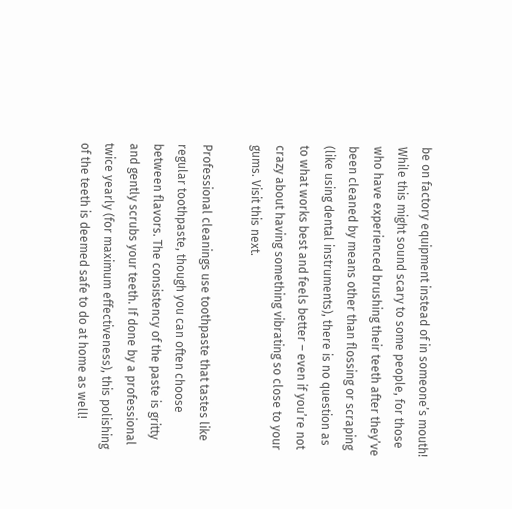be on factory equipment instead of in someone’s mouth! While this might sound scary to some people, for those who have experienced brushing their teeth after they’ve been cleaned by means other than flossing or scraping (like using dental instruments), there is no question as to what works best and feels better – even if you’re not crazy about having something vibrating so close to your gums. Visit this next.

Professional cleanings use toothpaste that tastes like regular toothpaste, though you can often choose between flavors. The consistency of the paste is gritty and gently scrubs your teeth. If done by a professional twice yearly (for maximum effectiveness), this polishing of the teeth is deemed safe to do at home as well!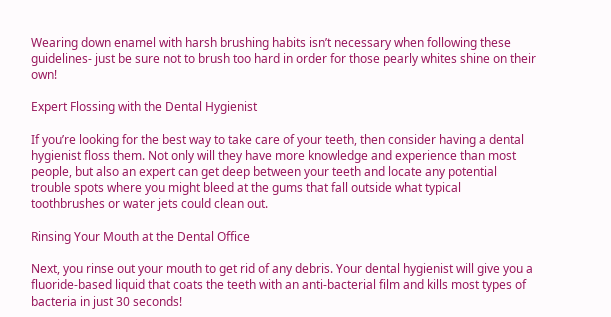Wearing down enamel with harsh brushing habits isn’t necessary when following these guidelines- just be sure not to brush too hard in order for those pearly whites shine on their own!

Expert Flossing with the Dental Hygienist

If you’re looking for the best way to take care of your teeth, then consider having a dental hygienist floss them. Not only will they have more knowledge and experience than most people, but also an expert can get deep between your teeth and locate any potential trouble spots where you might bleed at the gums that fall outside what typical toothbrushes or water jets could clean out.

Rinsing Your Mouth at the Dental Office

Next, you rinse out your mouth to get rid of any debris. Your dental hygienist will give you a fluoride-based liquid that coats the teeth with an anti-bacterial film and kills most types of bacteria in just 30 seconds!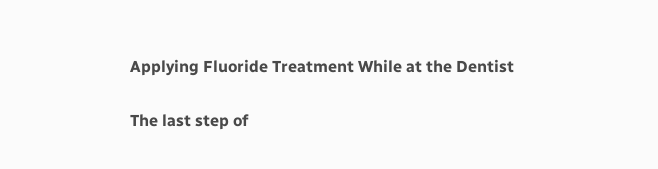Applying Fluoride Treatment While at the Dentist

The last step of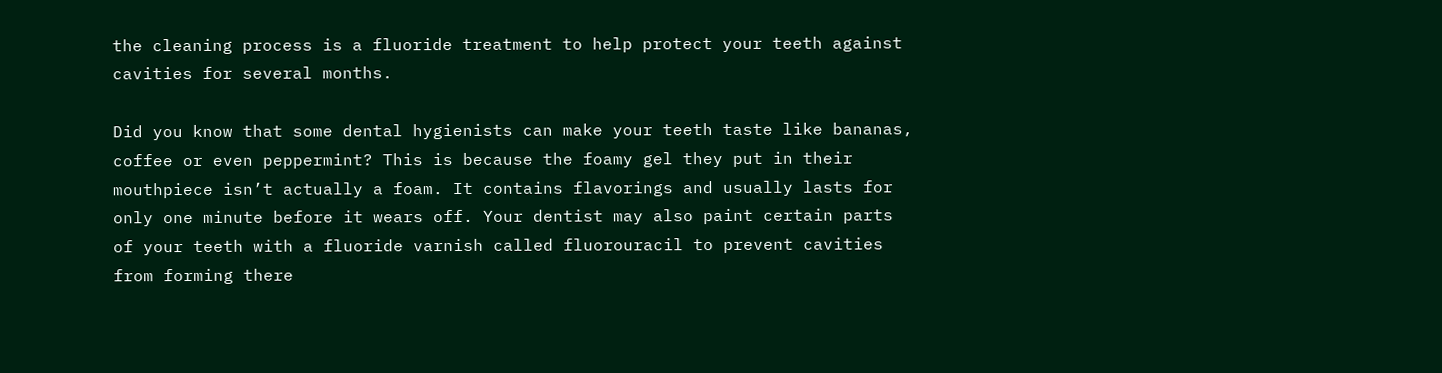the cleaning process is a fluoride treatment to help protect your teeth against cavities for several months.

Did you know that some dental hygienists can make your teeth taste like bananas, coffee or even peppermint? This is because the foamy gel they put in their mouthpiece isn’t actually a foam. It contains flavorings and usually lasts for only one minute before it wears off. Your dentist may also paint certain parts of your teeth with a fluoride varnish called fluorouracil to prevent cavities from forming there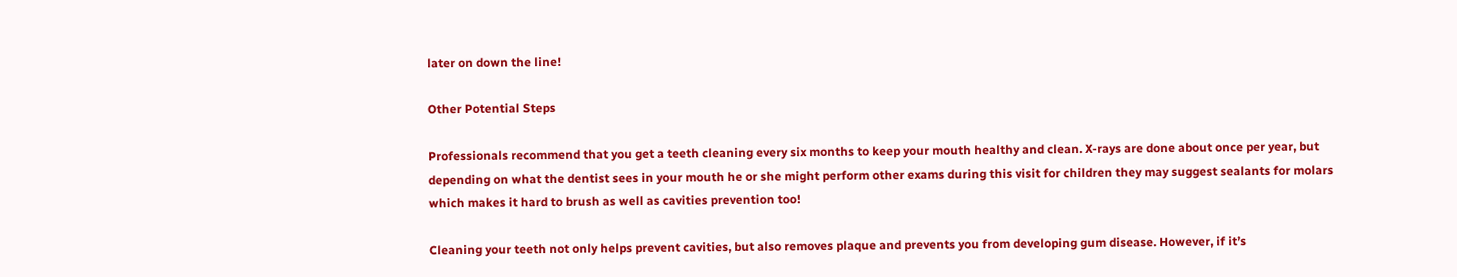later on down the line!

Other Potential Steps

Professionals recommend that you get a teeth cleaning every six months to keep your mouth healthy and clean. X-rays are done about once per year, but depending on what the dentist sees in your mouth he or she might perform other exams during this visit for children they may suggest sealants for molars which makes it hard to brush as well as cavities prevention too!

Cleaning your teeth not only helps prevent cavities, but also removes plaque and prevents you from developing gum disease. However, if it’s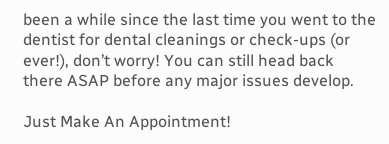been a while since the last time you went to the dentist for dental cleanings or check-ups (or ever!), don’t worry! You can still head back there ASAP before any major issues develop.

Just Make An Appointment!